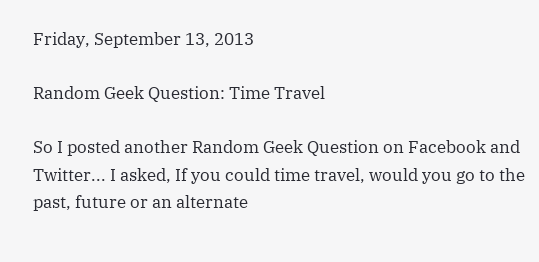Friday, September 13, 2013

Random Geek Question: Time Travel

So I posted another Random Geek Question on Facebook and Twitter... I asked, If you could time travel, would you go to the past, future or an alternate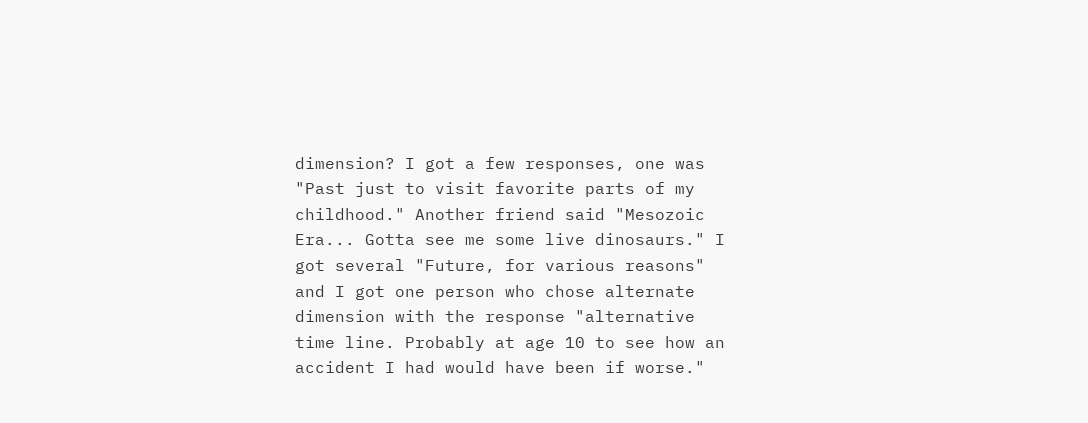dimension? I got a few responses, one was "Past just to visit favorite parts of my childhood." Another friend said "Mesozoic Era... Gotta see me some live dinosaurs." I got several "Future, for various reasons" and I got one person who chose alternate dimension with the response "alternative time line. Probably at age 10 to see how an accident I had would have been if worse."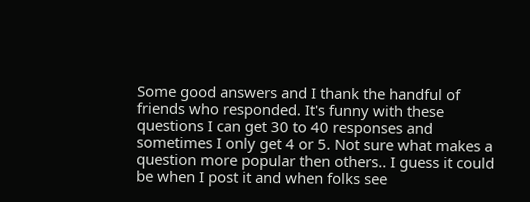Some good answers and I thank the handful of friends who responded. It's funny with these questions I can get 30 to 40 responses and sometimes I only get 4 or 5. Not sure what makes a question more popular then others.. I guess it could be when I post it and when folks see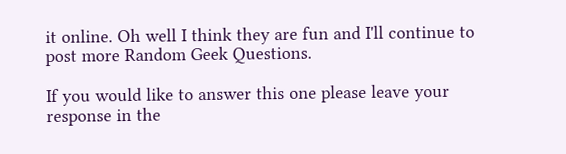it online. Oh well I think they are fun and I'll continue to post more Random Geek Questions.

If you would like to answer this one please leave your response in the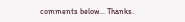comments below... Thanks.